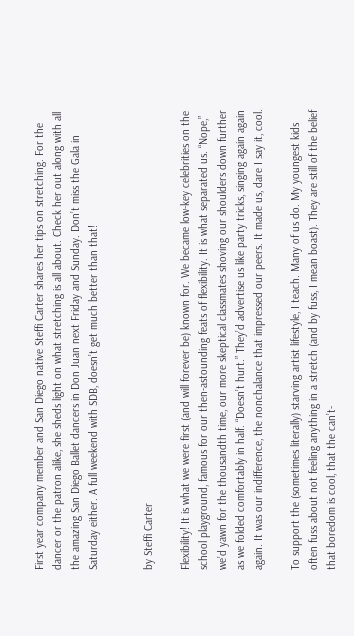First year company member and San Diego native Steffi Carter shares her tips on stretching. For the dancer or the patron alike, she sheds light on what stretching is all about. Check her out along with all the amazing San Diego Ballet dancers in Don Juan next Friday and Sunday. Don’t miss the Gala in Saturday either. A full weekend with SDB, doesn’t get much better than that!


by Steffi Carter

Flexibility! It is what we were first (and will forever be) known for. We became low-key celebrities on the school playground, famous for our then-astounding feats of flexibility. It is what separated us. “Nope,” we’d yawn for the thousandth time, our more skeptical classmates shoving our shoulders down further as we folded comfortably in half. “Doesn’t hurt.” They’d advertise us like party tricks, singing again again again. It was our indifference, the nonchalance that impressed our peers. It made us, dare I say it, cool.

To support the (sometimes literally) starving artist lifestyle, I teach. Many of us do. My youngest kids often fuss about not feeling anything in a stretch (and by fuss, I mean boast). They are still of the belief that boredom is cool, that the can’t-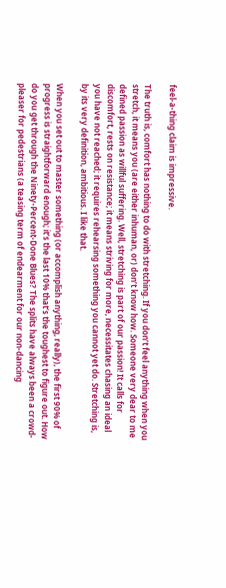feel-a-thing claim is impressive.

The truth is, comfort has nothing to do with stretching. If you don’t feel anything when you stretch, it means you (are either inhuman, or) don’t know how. Someone very dear to me defined passion as willful suffering. Well, stretching is part of our passion! It calls for discomfort, rests on resistance; it means striving for more, necessitates chasing an ideal you have not reached; it requires rehearsing something you cannot yet do. Stretching is, by its very definition, ambitious. I like that.

When you set out to master something (or accomplish anything, really), the first 90% of progress is straightforward enough; it’s the last 10% that’s the toughest to figure out. How do you get through the Ninety-Percent-Done Blues? The splits have always been a crowd-pleaser for pedestrians (a teasing term of endearment for our non-dancing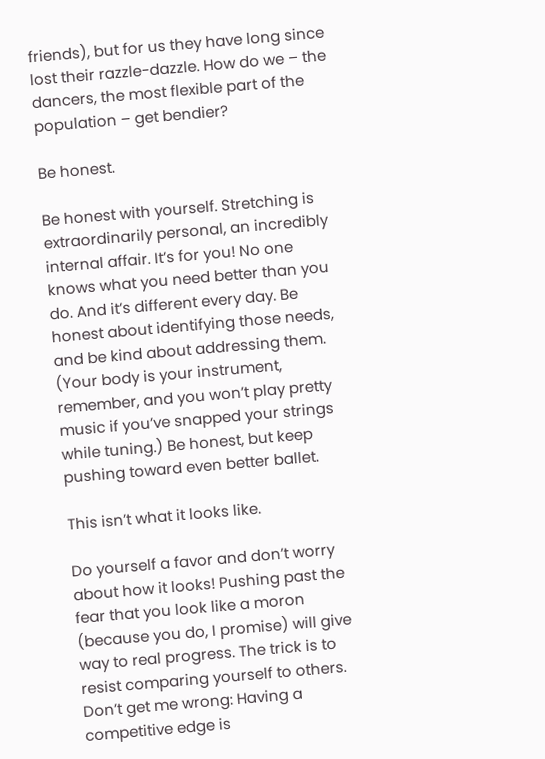friends), but for us they have long since lost their razzle-dazzle. How do we – the dancers, the most flexible part of the population – get bendier?

Be honest.

Be honest with yourself. Stretching is extraordinarily personal, an incredibly internal affair. It’s for you! No one knows what you need better than you do. And it’s different every day. Be honest about identifying those needs, and be kind about addressing them. (Your body is your instrument, remember, and you won’t play pretty music if you’ve snapped your strings while tuning.) Be honest, but keep pushing toward even better ballet.

This isn’t what it looks like.

Do yourself a favor and don’t worry about how it looks! Pushing past the fear that you look like a moron (because you do, I promise) will give way to real progress. The trick is to resist comparing yourself to others. Don’t get me wrong: Having a competitive edge is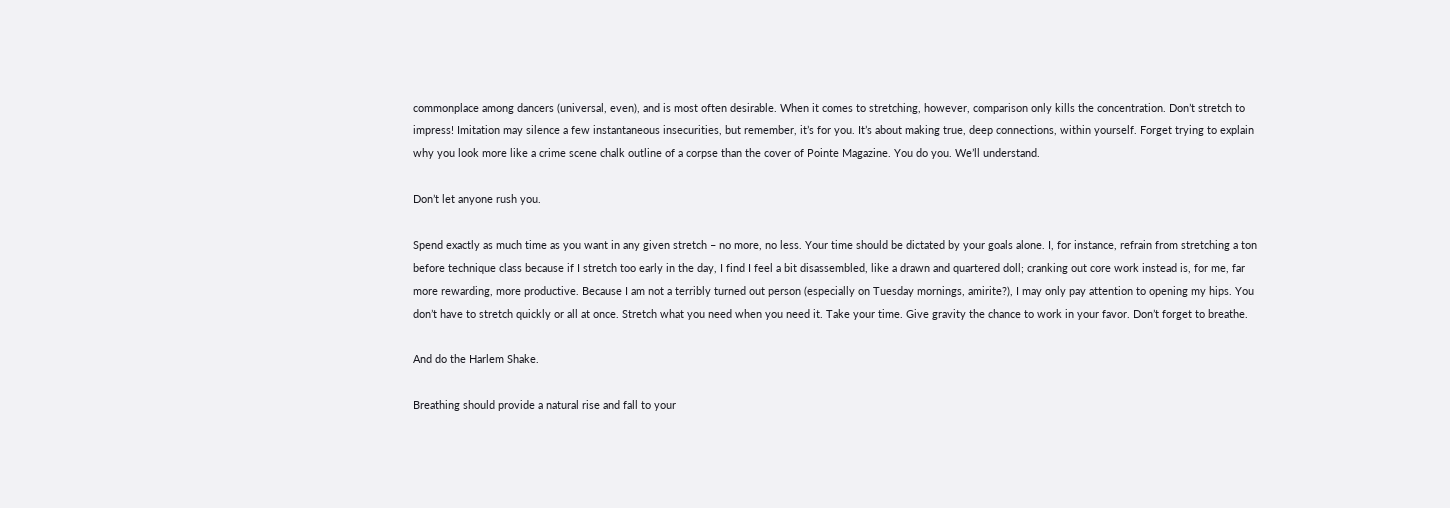commonplace among dancers (universal, even), and is most often desirable. When it comes to stretching, however, comparison only kills the concentration. Don’t stretch to impress! Imitation may silence a few instantaneous insecurities, but remember, it’s for you. It’s about making true, deep connections, within yourself. Forget trying to explain why you look more like a crime scene chalk outline of a corpse than the cover of Pointe Magazine. You do you. We’ll understand.

Don’t let anyone rush you.

Spend exactly as much time as you want in any given stretch – no more, no less. Your time should be dictated by your goals alone. I, for instance, refrain from stretching a ton before technique class because if I stretch too early in the day, I find I feel a bit disassembled, like a drawn and quartered doll; cranking out core work instead is, for me, far more rewarding, more productive. Because I am not a terribly turned out person (especially on Tuesday mornings, amirite?), I may only pay attention to opening my hips. You don’t have to stretch quickly or all at once. Stretch what you need when you need it. Take your time. Give gravity the chance to work in your favor. Don’t forget to breathe.

And do the Harlem Shake.

Breathing should provide a natural rise and fall to your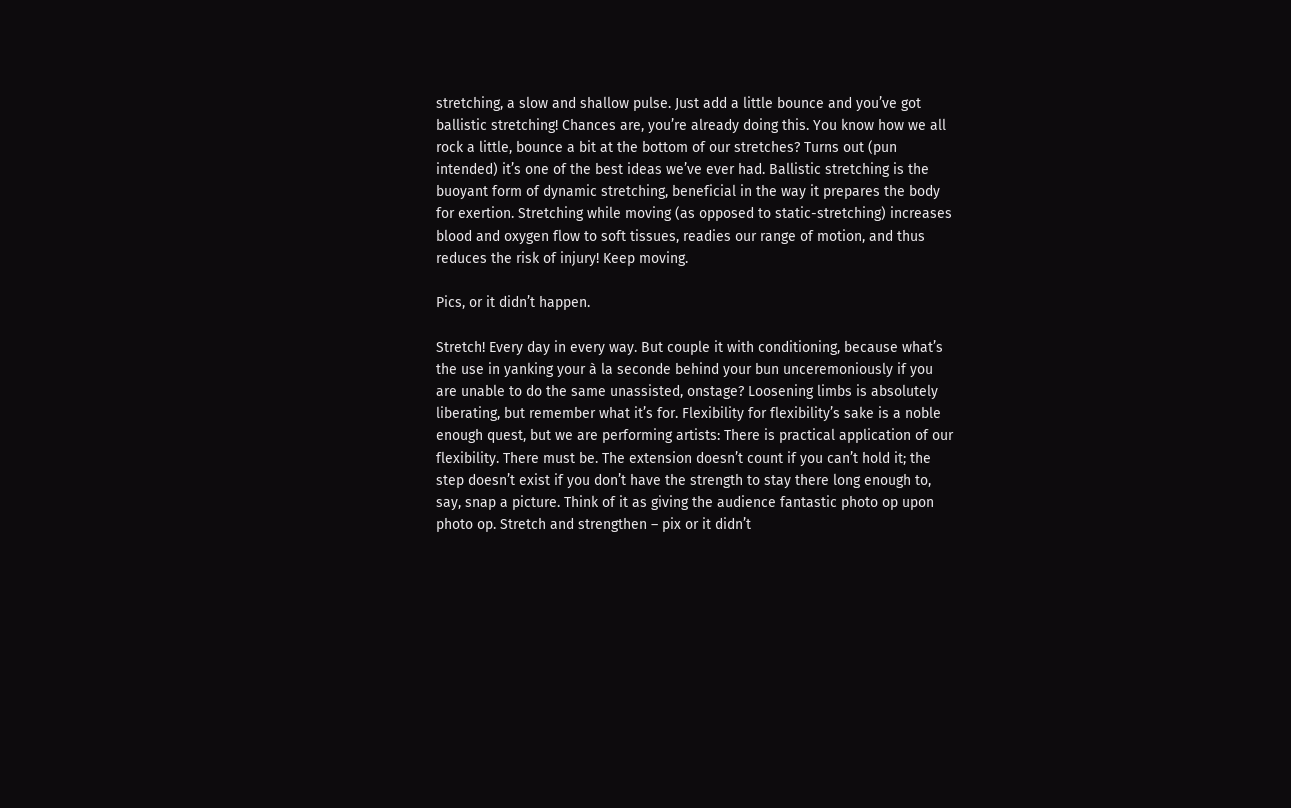stretching, a slow and shallow pulse. Just add a little bounce and you’ve got ballistic stretching! Chances are, you’re already doing this. You know how we all rock a little, bounce a bit at the bottom of our stretches? Turns out (pun intended) it’s one of the best ideas we’ve ever had. Ballistic stretching is the buoyant form of dynamic stretching, beneficial in the way it prepares the body for exertion. Stretching while moving (as opposed to static-stretching) increases blood and oxygen flow to soft tissues, readies our range of motion, and thus reduces the risk of injury! Keep moving.

Pics, or it didn’t happen.

Stretch! Every day in every way. But couple it with conditioning, because what’s the use in yanking your à la seconde behind your bun unceremoniously if you are unable to do the same unassisted, onstage? Loosening limbs is absolutely liberating, but remember what it’s for. Flexibility for flexibility’s sake is a noble enough quest, but we are performing artists: There is practical application of our flexibility. There must be. The extension doesn’t count if you can’t hold it; the step doesn’t exist if you don’t have the strength to stay there long enough to, say, snap a picture. Think of it as giving the audience fantastic photo op upon photo op. Stretch and strengthen – pix or it didn’t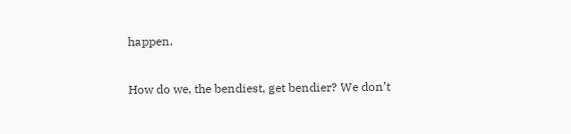happen.

How do we, the bendiest, get bendier? We don’t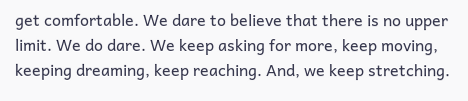get comfortable. We dare to believe that there is no upper limit. We do dare. We keep asking for more, keep moving, keeping dreaming, keep reaching. And, we keep stretching.